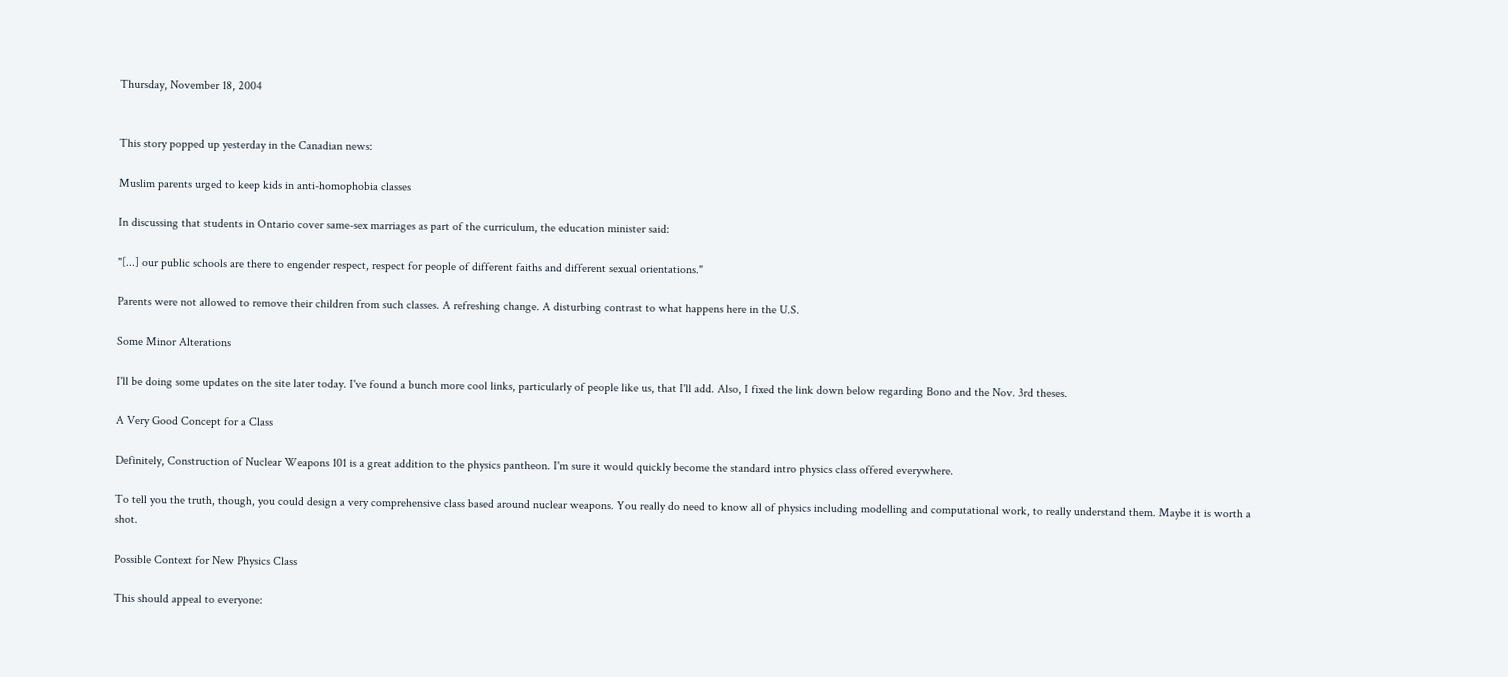Thursday, November 18, 2004


This story popped up yesterday in the Canadian news:

Muslim parents urged to keep kids in anti-homophobia classes

In discussing that students in Ontario cover same-sex marriages as part of the curriculum, the education minister said:

"[...] our public schools are there to engender respect, respect for people of different faiths and different sexual orientations."

Parents were not allowed to remove their children from such classes. A refreshing change. A disturbing contrast to what happens here in the U.S.

Some Minor Alterations

I'll be doing some updates on the site later today. I've found a bunch more cool links, particularly of people like us, that I'll add. Also, I fixed the link down below regarding Bono and the Nov. 3rd theses.

A Very Good Concept for a Class

Definitely, Construction of Nuclear Weapons 101 is a great addition to the physics pantheon. I'm sure it would quickly become the standard intro physics class offered everywhere.

To tell you the truth, though, you could design a very comprehensive class based around nuclear weapons. You really do need to know all of physics including modelling and computational work, to really understand them. Maybe it is worth a shot.

Possible Context for New Physics Class

This should appeal to everyone: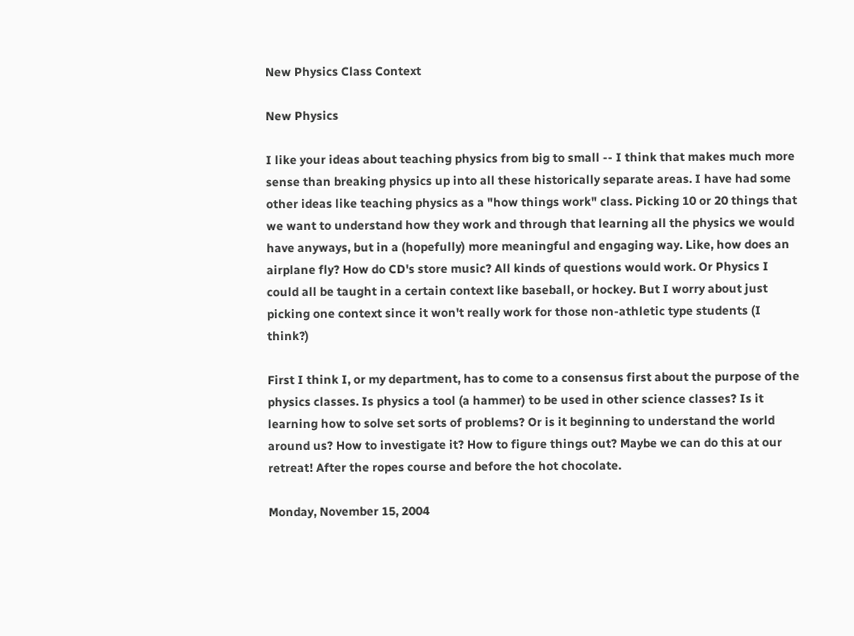New Physics Class Context

New Physics

I like your ideas about teaching physics from big to small -- I think that makes much more sense than breaking physics up into all these historically separate areas. I have had some other ideas like teaching physics as a "how things work" class. Picking 10 or 20 things that we want to understand how they work and through that learning all the physics we would have anyways, but in a (hopefully) more meaningful and engaging way. Like, how does an airplane fly? How do CD's store music? All kinds of questions would work. Or Physics I could all be taught in a certain context like baseball, or hockey. But I worry about just picking one context since it won't really work for those non-athletic type students (I think?)

First I think I, or my department, has to come to a consensus first about the purpose of the physics classes. Is physics a tool (a hammer) to be used in other science classes? Is it learning how to solve set sorts of problems? Or is it beginning to understand the world around us? How to investigate it? How to figure things out? Maybe we can do this at our retreat! After the ropes course and before the hot chocolate.

Monday, November 15, 2004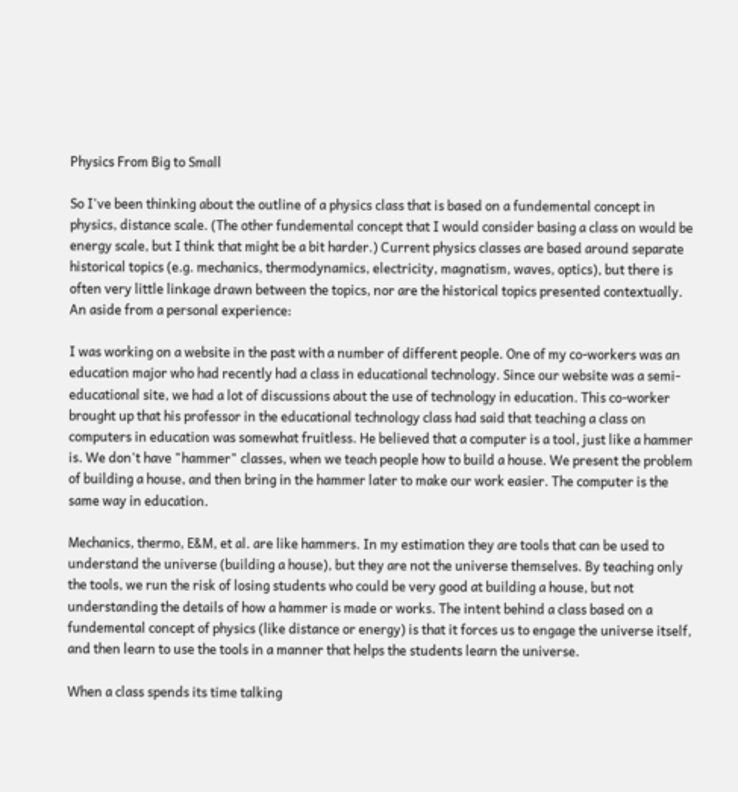Physics From Big to Small

So I've been thinking about the outline of a physics class that is based on a fundemental concept in physics, distance scale. (The other fundemental concept that I would consider basing a class on would be energy scale, but I think that might be a bit harder.) Current physics classes are based around separate historical topics (e.g. mechanics, thermodynamics, electricity, magnatism, waves, optics), but there is often very little linkage drawn between the topics, nor are the historical topics presented contextually. An aside from a personal experience:

I was working on a website in the past with a number of different people. One of my co-workers was an education major who had recently had a class in educational technology. Since our website was a semi-educational site, we had a lot of discussions about the use of technology in education. This co-worker brought up that his professor in the educational technology class had said that teaching a class on computers in education was somewhat fruitless. He believed that a computer is a tool, just like a hammer is. We don't have "hammer" classes, when we teach people how to build a house. We present the problem of building a house, and then bring in the hammer later to make our work easier. The computer is the same way in education.

Mechanics, thermo, E&M, et al. are like hammers. In my estimation they are tools that can be used to understand the universe (building a house), but they are not the universe themselves. By teaching only the tools, we run the risk of losing students who could be very good at building a house, but not understanding the details of how a hammer is made or works. The intent behind a class based on a fundemental concept of physics (like distance or energy) is that it forces us to engage the universe itself, and then learn to use the tools in a manner that helps the students learn the universe.

When a class spends its time talking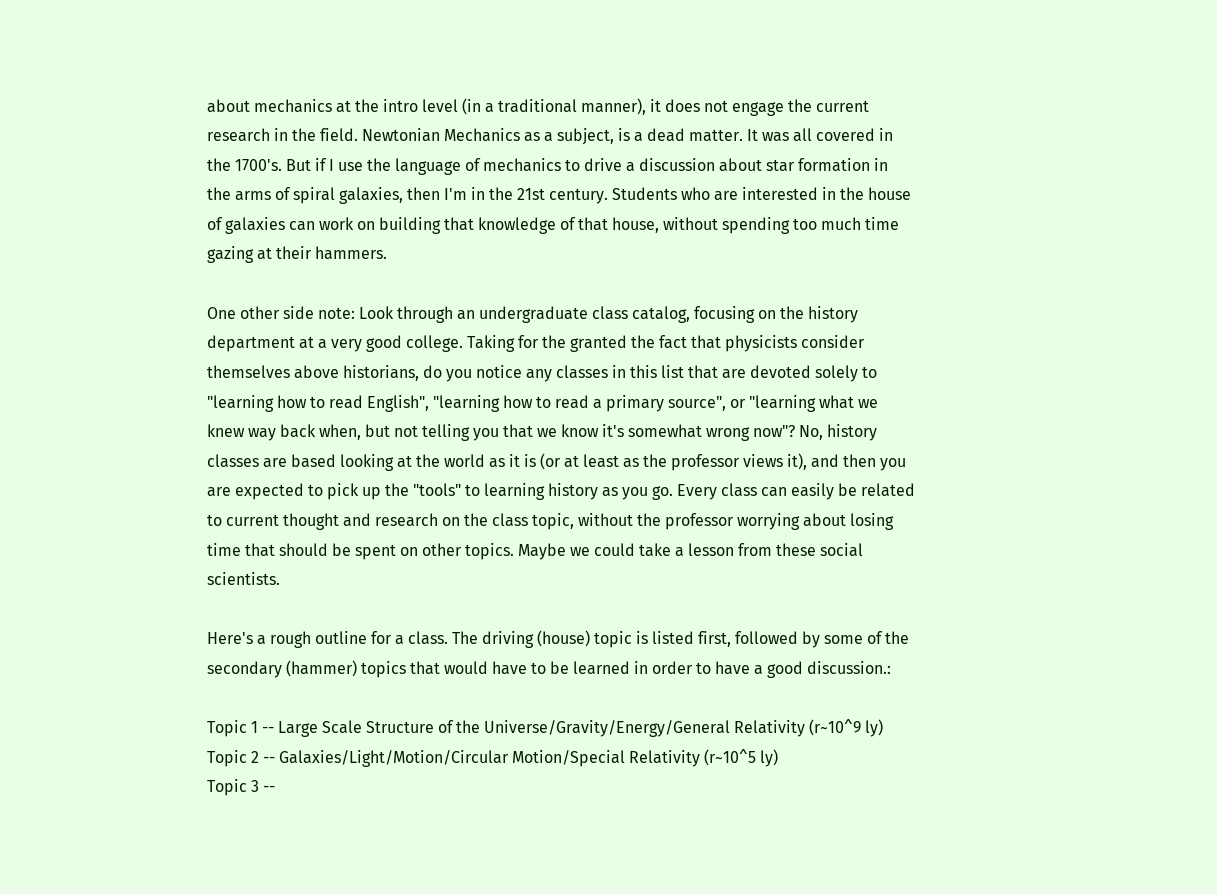about mechanics at the intro level (in a traditional manner), it does not engage the current research in the field. Newtonian Mechanics as a subject, is a dead matter. It was all covered in the 1700's. But if I use the language of mechanics to drive a discussion about star formation in the arms of spiral galaxies, then I'm in the 21st century. Students who are interested in the house of galaxies can work on building that knowledge of that house, without spending too much time gazing at their hammers.

One other side note: Look through an undergraduate class catalog, focusing on the history department at a very good college. Taking for the granted the fact that physicists consider themselves above historians, do you notice any classes in this list that are devoted solely to "learning how to read English", "learning how to read a primary source", or "learning what we knew way back when, but not telling you that we know it's somewhat wrong now"? No, history classes are based looking at the world as it is (or at least as the professor views it), and then you are expected to pick up the "tools" to learning history as you go. Every class can easily be related to current thought and research on the class topic, without the professor worrying about losing time that should be spent on other topics. Maybe we could take a lesson from these social scientists.

Here's a rough outline for a class. The driving (house) topic is listed first, followed by some of the secondary (hammer) topics that would have to be learned in order to have a good discussion.:

Topic 1 -- Large Scale Structure of the Universe/Gravity/Energy/General Relativity (r~10^9 ly)
Topic 2 -- Galaxies/Light/Motion/Circular Motion/Special Relativity (r~10^5 ly)
Topic 3 --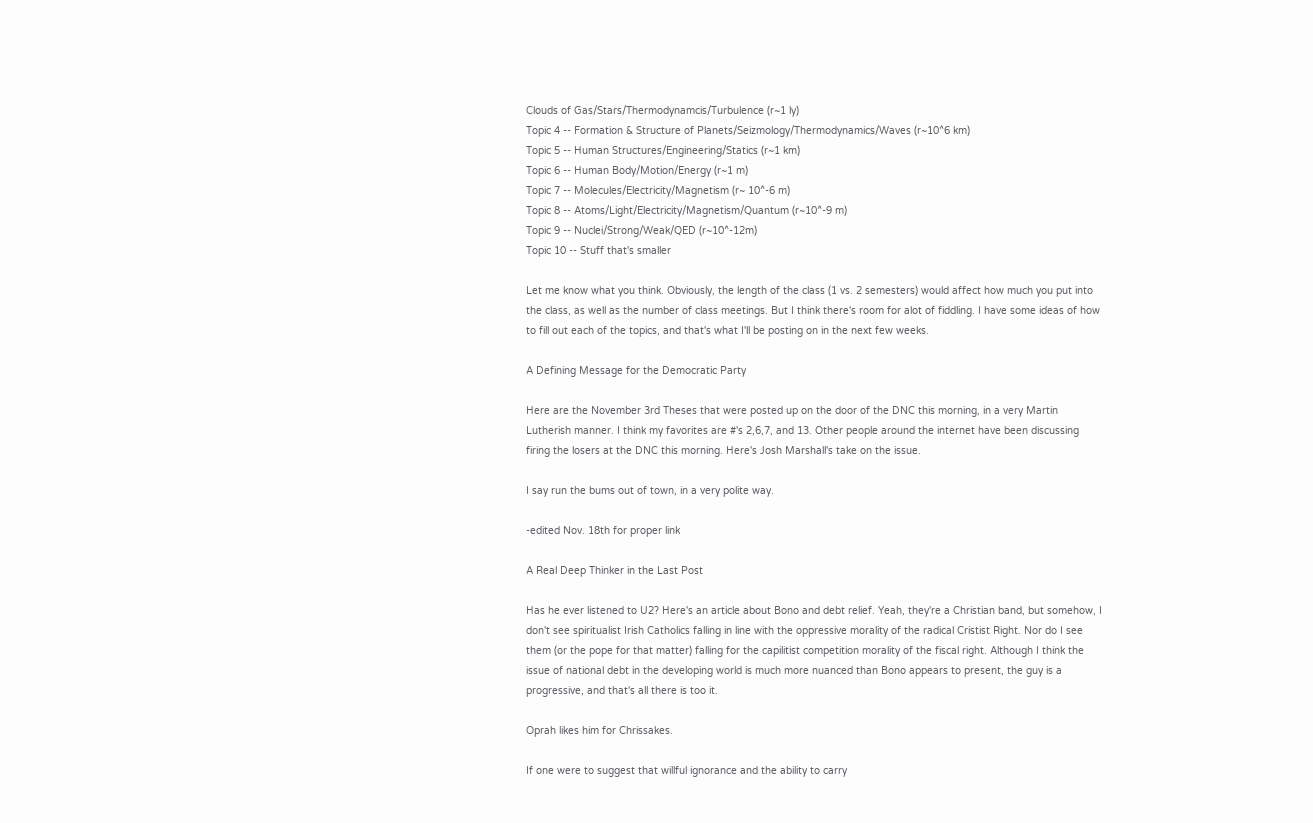Clouds of Gas/Stars/Thermodynamcis/Turbulence (r~1 ly)
Topic 4 -- Formation & Structure of Planets/Seizmology/Thermodynamics/Waves (r~10^6 km)
Topic 5 -- Human Structures/Engineering/Statics (r~1 km)
Topic 6 -- Human Body/Motion/Energy (r~1 m)
Topic 7 -- Molecules/Electricity/Magnetism (r~ 10^-6 m)
Topic 8 -- Atoms/Light/Electricity/Magnetism/Quantum (r~10^-9 m)
Topic 9 -- Nuclei/Strong/Weak/QED (r~10^-12m)
Topic 10 -- Stuff that's smaller

Let me know what you think. Obviously, the length of the class (1 vs. 2 semesters) would affect how much you put into the class, as well as the number of class meetings. But I think there's room for alot of fiddling. I have some ideas of how to fill out each of the topics, and that's what I'll be posting on in the next few weeks.

A Defining Message for the Democratic Party

Here are the November 3rd Theses that were posted up on the door of the DNC this morning, in a very Martin Lutherish manner. I think my favorites are #'s 2,6,7, and 13. Other people around the internet have been discussing firing the losers at the DNC this morning. Here's Josh Marshall's take on the issue.

I say run the bums out of town, in a very polite way.

-edited Nov. 18th for proper link

A Real Deep Thinker in the Last Post

Has he ever listened to U2? Here's an article about Bono and debt relief. Yeah, they're a Christian band, but somehow, I don't see spiritualist Irish Catholics falling in line with the oppressive morality of the radical Cristist Right. Nor do I see them (or the pope for that matter) falling for the capilitist competition morality of the fiscal right. Although I think the issue of national debt in the developing world is much more nuanced than Bono appears to present, the guy is a progressive, and that's all there is too it.

Oprah likes him for Chrissakes.

If one were to suggest that willful ignorance and the ability to carry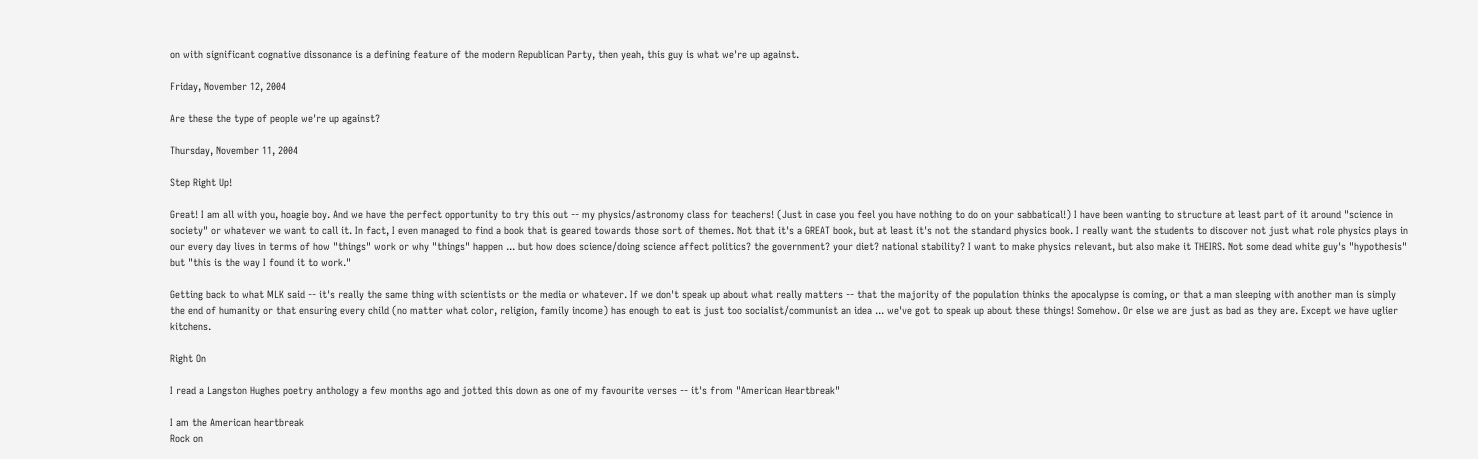on with significant cognative dissonance is a defining feature of the modern Republican Party, then yeah, this guy is what we're up against.

Friday, November 12, 2004

Are these the type of people we're up against?

Thursday, November 11, 2004

Step Right Up!

Great! I am all with you, hoagie boy. And we have the perfect opportunity to try this out -- my physics/astronomy class for teachers! (Just in case you feel you have nothing to do on your sabbatical!) I have been wanting to structure at least part of it around "science in society" or whatever we want to call it. In fact, I even managed to find a book that is geared towards those sort of themes. Not that it's a GREAT book, but at least it's not the standard physics book. I really want the students to discover not just what role physics plays in our every day lives in terms of how "things" work or why "things" happen ... but how does science/doing science affect politics? the government? your diet? national stability? I want to make physics relevant, but also make it THEIRS. Not some dead white guy's "hypothesis" but "this is the way I found it to work."

Getting back to what MLK said -- it's really the same thing with scientists or the media or whatever. If we don't speak up about what really matters -- that the majority of the population thinks the apocalypse is coming, or that a man sleeping with another man is simply the end of humanity or that ensuring every child (no matter what color, religion, family income) has enough to eat is just too socialist/communist an idea ... we've got to speak up about these things! Somehow. Or else we are just as bad as they are. Except we have uglier kitchens.

Right On

I read a Langston Hughes poetry anthology a few months ago and jotted this down as one of my favourite verses -- it's from "American Heartbreak"

I am the American heartbreak
Rock on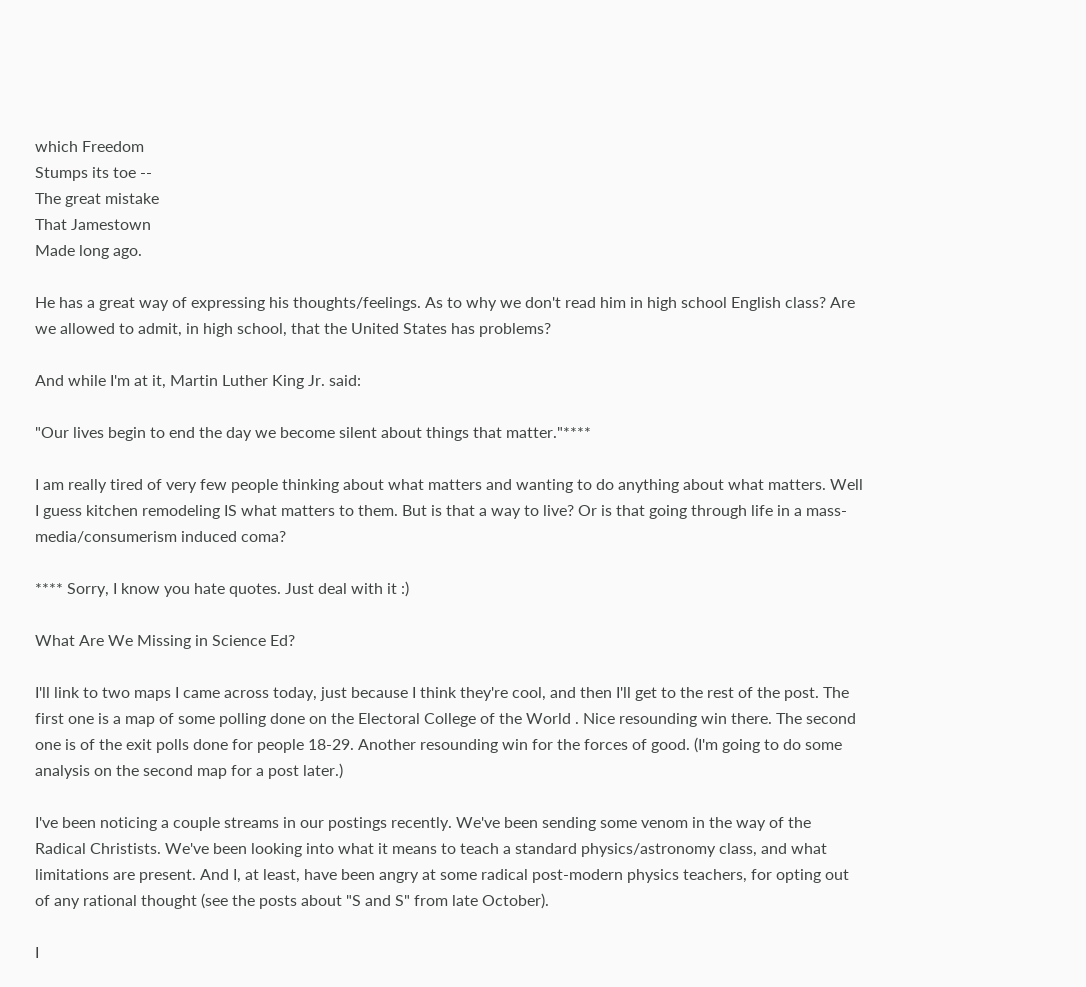which Freedom
Stumps its toe --
The great mistake
That Jamestown
Made long ago.

He has a great way of expressing his thoughts/feelings. As to why we don't read him in high school English class? Are we allowed to admit, in high school, that the United States has problems?

And while I'm at it, Martin Luther King Jr. said:

"Our lives begin to end the day we become silent about things that matter."****

I am really tired of very few people thinking about what matters and wanting to do anything about what matters. Well I guess kitchen remodeling IS what matters to them. But is that a way to live? Or is that going through life in a mass-media/consumerism induced coma?

**** Sorry, I know you hate quotes. Just deal with it :)

What Are We Missing in Science Ed?

I'll link to two maps I came across today, just because I think they're cool, and then I'll get to the rest of the post. The first one is a map of some polling done on the Electoral College of the World . Nice resounding win there. The second one is of the exit polls done for people 18-29. Another resounding win for the forces of good. (I'm going to do some analysis on the second map for a post later.)

I've been noticing a couple streams in our postings recently. We've been sending some venom in the way of the Radical Christists. We've been looking into what it means to teach a standard physics/astronomy class, and what limitations are present. And I, at least, have been angry at some radical post-modern physics teachers, for opting out of any rational thought (see the posts about "S and S" from late October).

I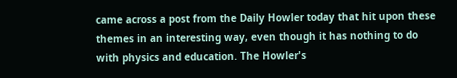came across a post from the Daily Howler today that hit upon these themes in an interesting way, even though it has nothing to do with physics and education. The Howler's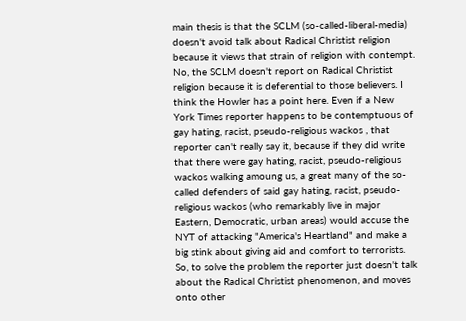main thesis is that the SCLM (so-called-liberal-media) doesn't avoid talk about Radical Christist religion because it views that strain of religion with contempt. No, the SCLM doesn't report on Radical Christist religion because it is deferential to those believers. I think the Howler has a point here. Even if a New York Times reporter happens to be contemptuous of gay hating, racist, pseudo-religious wackos , that reporter can't really say it, because if they did write that there were gay hating, racist, pseudo-religious wackos walking amoung us, a great many of the so-called defenders of said gay hating, racist, pseudo-religious wackos (who remarkably live in major Eastern, Democratic, urban areas) would accuse the NYT of attacking "America's Heartland" and make a big stink about giving aid and comfort to terrorists. So, to solve the problem the reporter just doesn't talk about the Radical Christist phenomenon, and moves onto other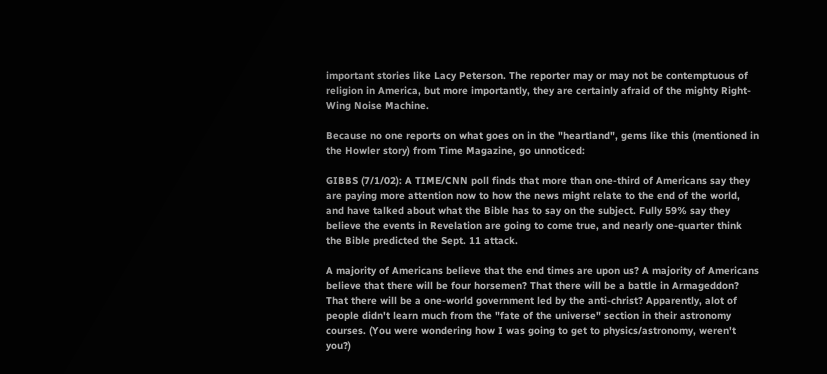important stories like Lacy Peterson. The reporter may or may not be contemptuous of religion in America, but more importantly, they are certainly afraid of the mighty Right-Wing Noise Machine.

Because no one reports on what goes on in the "heartland", gems like this (mentioned in the Howler story) from Time Magazine, go unnoticed:

GIBBS (7/1/02): A TIME/CNN poll finds that more than one-third of Americans say they are paying more attention now to how the news might relate to the end of the world, and have talked about what the Bible has to say on the subject. Fully 59% say they believe the events in Revelation are going to come true, and nearly one-quarter think the Bible predicted the Sept. 11 attack.

A majority of Americans believe that the end times are upon us? A majority of Americans believe that there will be four horsemen? That there will be a battle in Armageddon? That there will be a one-world government led by the anti-christ? Apparently, alot of people didn't learn much from the "fate of the universe" section in their astronomy courses. (You were wondering how I was going to get to physics/astronomy, weren't you?)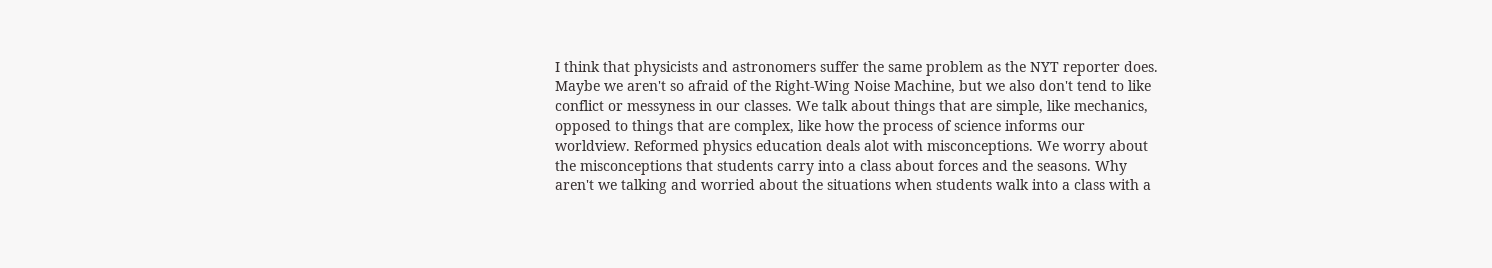I think that physicists and astronomers suffer the same problem as the NYT reporter does. Maybe we aren't so afraid of the Right-Wing Noise Machine, but we also don't tend to like conflict or messyness in our classes. We talk about things that are simple, like mechanics, opposed to things that are complex, like how the process of science informs our worldview. Reformed physics education deals alot with misconceptions. We worry about the misconceptions that students carry into a class about forces and the seasons. Why aren't we talking and worried about the situations when students walk into a class with a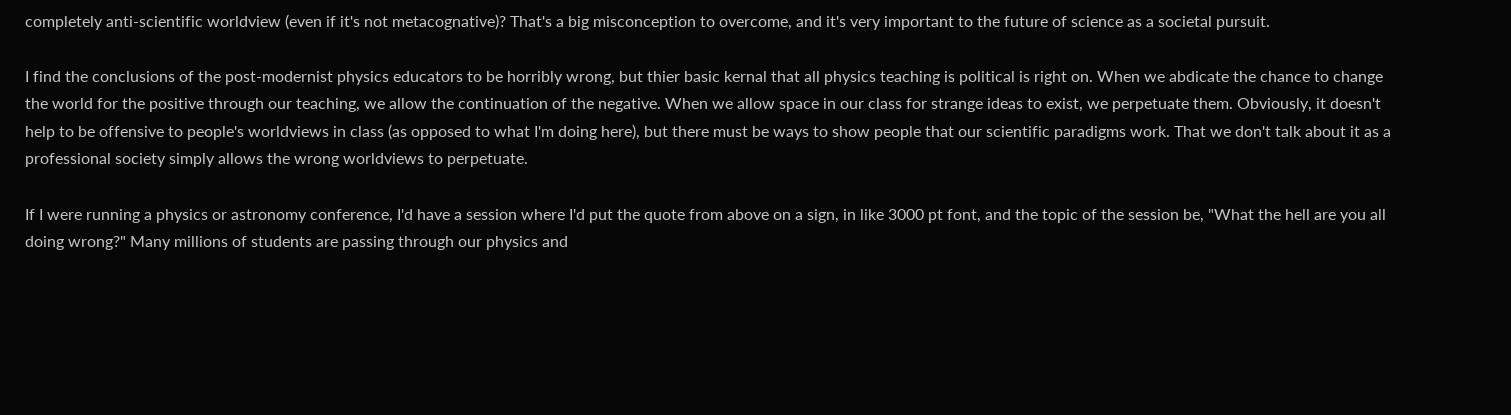completely anti-scientific worldview (even if it's not metacognative)? That's a big misconception to overcome, and it's very important to the future of science as a societal pursuit.

I find the conclusions of the post-modernist physics educators to be horribly wrong, but thier basic kernal that all physics teaching is political is right on. When we abdicate the chance to change the world for the positive through our teaching, we allow the continuation of the negative. When we allow space in our class for strange ideas to exist, we perpetuate them. Obviously, it doesn't help to be offensive to people's worldviews in class (as opposed to what I'm doing here), but there must be ways to show people that our scientific paradigms work. That we don't talk about it as a professional society simply allows the wrong worldviews to perpetuate.

If I were running a physics or astronomy conference, I'd have a session where I'd put the quote from above on a sign, in like 3000 pt font, and the topic of the session be, "What the hell are you all doing wrong?" Many millions of students are passing through our physics and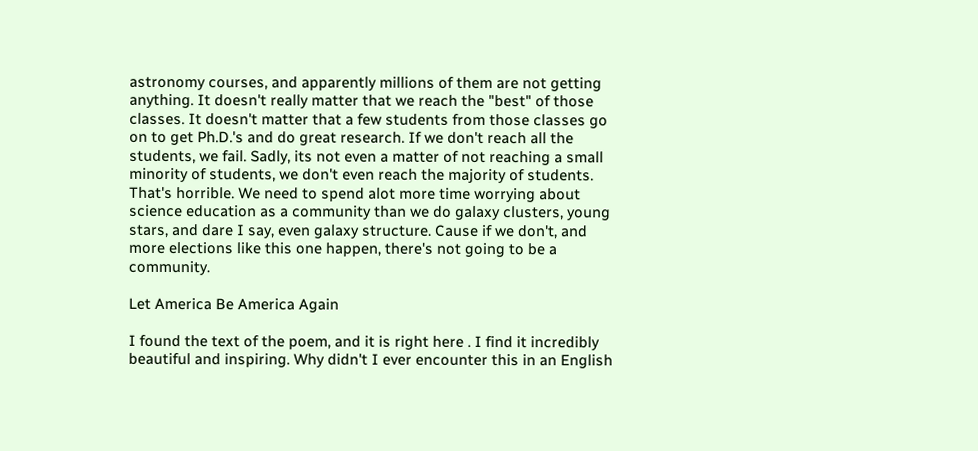astronomy courses, and apparently millions of them are not getting anything. It doesn't really matter that we reach the "best" of those classes. It doesn't matter that a few students from those classes go on to get Ph.D.'s and do great research. If we don't reach all the students, we fail. Sadly, its not even a matter of not reaching a small minority of students, we don't even reach the majority of students. That's horrible. We need to spend alot more time worrying about science education as a community than we do galaxy clusters, young stars, and dare I say, even galaxy structure. Cause if we don't, and more elections like this one happen, there's not going to be a community.

Let America Be America Again

I found the text of the poem, and it is right here . I find it incredibly beautiful and inspiring. Why didn't I ever encounter this in an English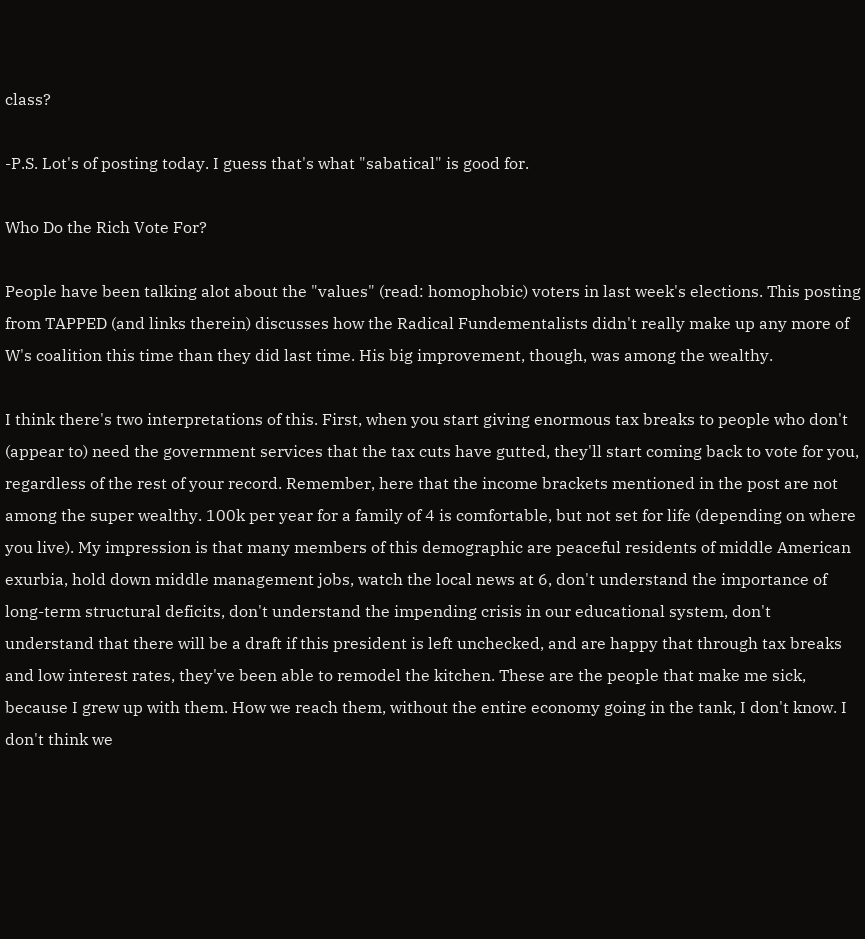class?

-P.S. Lot's of posting today. I guess that's what "sabatical" is good for.

Who Do the Rich Vote For?

People have been talking alot about the "values" (read: homophobic) voters in last week's elections. This posting from TAPPED (and links therein) discusses how the Radical Fundementalists didn't really make up any more of W's coalition this time than they did last time. His big improvement, though, was among the wealthy.

I think there's two interpretations of this. First, when you start giving enormous tax breaks to people who don't (appear to) need the government services that the tax cuts have gutted, they'll start coming back to vote for you, regardless of the rest of your record. Remember, here that the income brackets mentioned in the post are not among the super wealthy. 100k per year for a family of 4 is comfortable, but not set for life (depending on where you live). My impression is that many members of this demographic are peaceful residents of middle American exurbia, hold down middle management jobs, watch the local news at 6, don't understand the importance of long-term structural deficits, don't understand the impending crisis in our educational system, don't understand that there will be a draft if this president is left unchecked, and are happy that through tax breaks and low interest rates, they've been able to remodel the kitchen. These are the people that make me sick, because I grew up with them. How we reach them, without the entire economy going in the tank, I don't know. I don't think we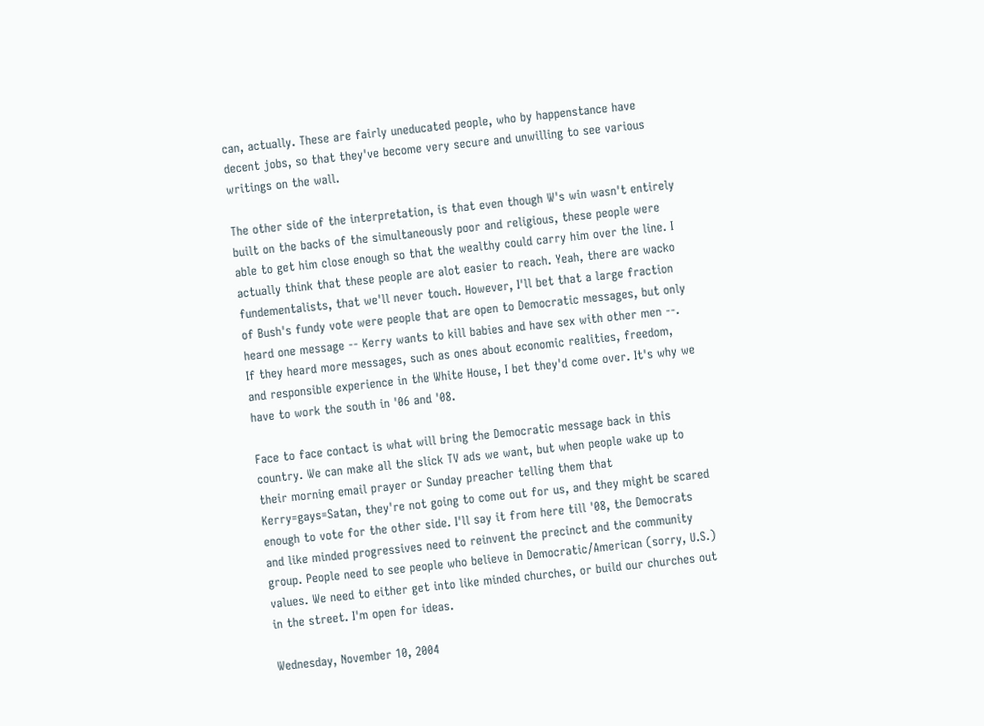can, actually. These are fairly uneducated people, who by happenstance have decent jobs, so that they've become very secure and unwilling to see various writings on the wall.

The other side of the interpretation, is that even though W's win wasn't entirely built on the backs of the simultaneously poor and religious, these people were able to get him close enough so that the wealthy could carry him over the line. I actually think that these people are alot easier to reach. Yeah, there are wacko fundementalists, that we'll never touch. However, I'll bet that a large fraction of Bush's fundy vote were people that are open to Democratic messages, but only heard one message -- Kerry wants to kill babies and have sex with other men --. If they heard more messages, such as ones about economic realities, freedom, and responsible experience in the White House, I bet they'd come over. It's why we have to work the south in '06 and '08.

Face to face contact is what will bring the Democratic message back in this country. We can make all the slick TV ads we want, but when people wake up to their morning email prayer or Sunday preacher telling them that Kerry=gays=Satan, they're not going to come out for us, and they might be scared enough to vote for the other side. I'll say it from here till '08, the Democrats and like minded progressives need to reinvent the precinct and the community group. People need to see people who believe in Democratic/American (sorry, U.S.) values. We need to either get into like minded churches, or build our churches out in the street. I'm open for ideas.

Wednesday, November 10, 2004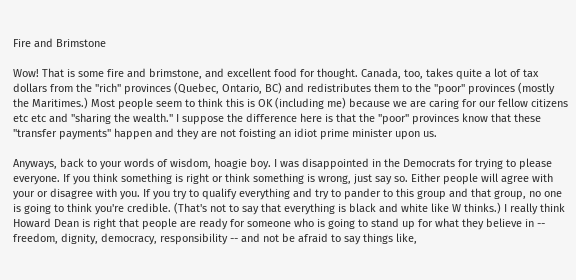Fire and Brimstone

Wow! That is some fire and brimstone, and excellent food for thought. Canada, too, takes quite a lot of tax dollars from the "rich" provinces (Quebec, Ontario, BC) and redistributes them to the "poor" provinces (mostly the Maritimes.) Most people seem to think this is OK (including me) because we are caring for our fellow citizens etc etc and "sharing the wealth." I suppose the difference here is that the "poor" provinces know that these "transfer payments" happen and they are not foisting an idiot prime minister upon us.

Anyways, back to your words of wisdom, hoagie boy. I was disappointed in the Democrats for trying to please everyone. If you think something is right or think something is wrong, just say so. Either people will agree with your or disagree with you. If you try to qualify everything and try to pander to this group and that group, no one is going to think you're credible. (That's not to say that everything is black and white like W thinks.) I really think Howard Dean is right that people are ready for someone who is going to stand up for what they believe in -- freedom, dignity, democracy, responsibility -- and not be afraid to say things like,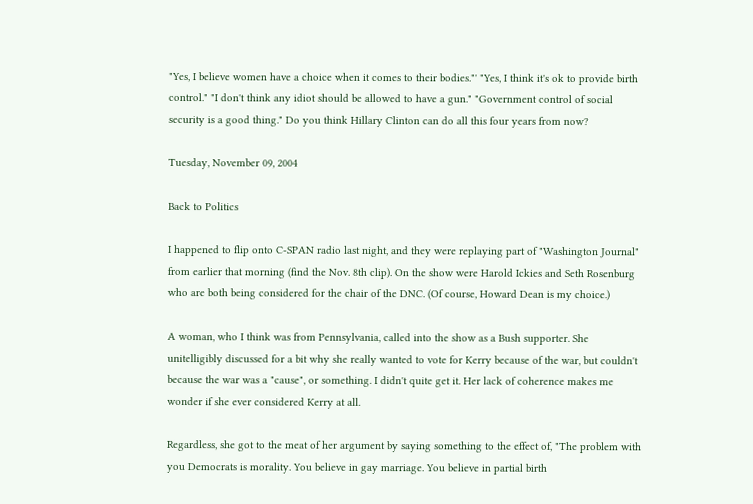"Yes, I believe women have a choice when it comes to their bodies."' "Yes, I think it's ok to provide birth control." "I don't think any idiot should be allowed to have a gun." "Government control of social security is a good thing." Do you think Hillary Clinton can do all this four years from now?

Tuesday, November 09, 2004

Back to Politics

I happened to flip onto C-SPAN radio last night, and they were replaying part of "Washington Journal" from earlier that morning (find the Nov. 8th clip). On the show were Harold Ickies and Seth Rosenburg who are both being considered for the chair of the DNC. (Of course, Howard Dean is my choice.)

A woman, who I think was from Pennsylvania, called into the show as a Bush supporter. She unitelligibly discussed for a bit why she really wanted to vote for Kerry because of the war, but couldn't because the war was a "cause", or something. I didn't quite get it. Her lack of coherence makes me wonder if she ever considered Kerry at all.

Regardless, she got to the meat of her argument by saying something to the effect of, "The problem with you Democrats is morality. You believe in gay marriage. You believe in partial birth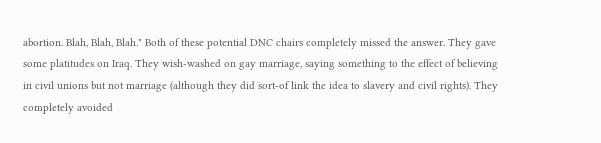abortion. Blah, Blah, Blah." Both of these potential DNC chairs completely missed the answer. They gave some platitudes on Iraq. They wish-washed on gay marriage, saying something to the effect of believing in civil unions but not marriage (although they did sort-of link the idea to slavery and civil rights). They completely avoided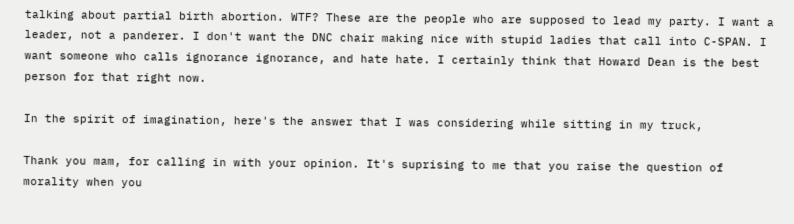talking about partial birth abortion. WTF? These are the people who are supposed to lead my party. I want a leader, not a panderer. I don't want the DNC chair making nice with stupid ladies that call into C-SPAN. I want someone who calls ignorance ignorance, and hate hate. I certainly think that Howard Dean is the best person for that right now.

In the spirit of imagination, here's the answer that I was considering while sitting in my truck,

Thank you mam, for calling in with your opinion. It's suprising to me that you raise the question of morality when you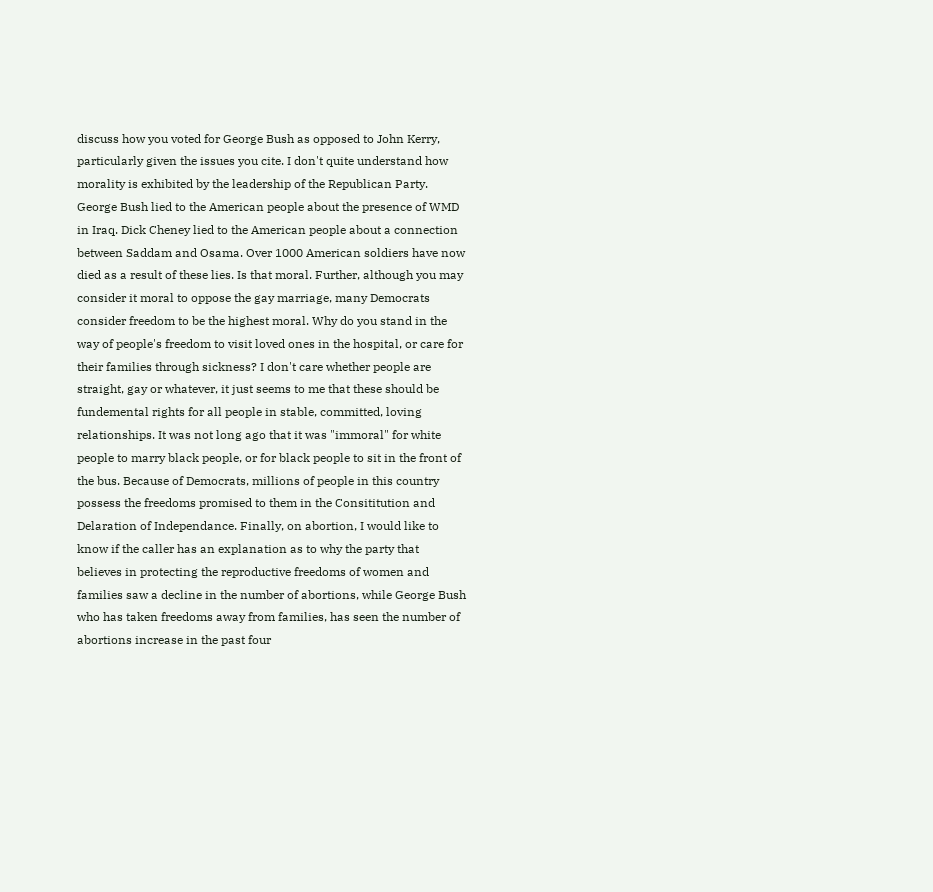discuss how you voted for George Bush as opposed to John Kerry, particularly given the issues you cite. I don't quite understand how morality is exhibited by the leadership of the Republican Party. George Bush lied to the American people about the presence of WMD in Iraq. Dick Cheney lied to the American people about a connection between Saddam and Osama. Over 1000 American soldiers have now died as a result of these lies. Is that moral. Further, although you may consider it moral to oppose the gay marriage, many Democrats consider freedom to be the highest moral. Why do you stand in the way of people's freedom to visit loved ones in the hospital, or care for their families through sickness? I don't care whether people are straight, gay or whatever, it just seems to me that these should be fundemental rights for all people in stable, committed, loving relationships. It was not long ago that it was "immoral" for white people to marry black people, or for black people to sit in the front of the bus. Because of Democrats, millions of people in this country possess the freedoms promised to them in the Consititution and Delaration of Independance. Finally, on abortion, I would like to know if the caller has an explanation as to why the party that believes in protecting the reproductive freedoms of women and families saw a decline in the number of abortions, while George Bush who has taken freedoms away from families, has seen the number of abortions increase in the past four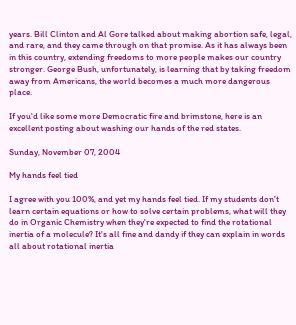years. Bill Clinton and Al Gore talked about making abortion safe, legal, and rare, and they came through on that promise. As it has always been in this country, extending freedoms to more people makes our country stronger. George Bush, unfortunately, is learning that by taking freedom away from Americans, the world becomes a much more dangerous place.

If you'd like some more Democratic fire and brimstone, here is an excellent posting about washing our hands of the red states.

Sunday, November 07, 2004

My hands feel tied

I agree with you 100%, and yet my hands feel tied. If my students don't learn certain equations or how to solve certain problems, what will they do in Organic Chemistry when they're expected to find the rotational inertia of a molecule? It's all fine and dandy if they can explain in words all about rotational inertia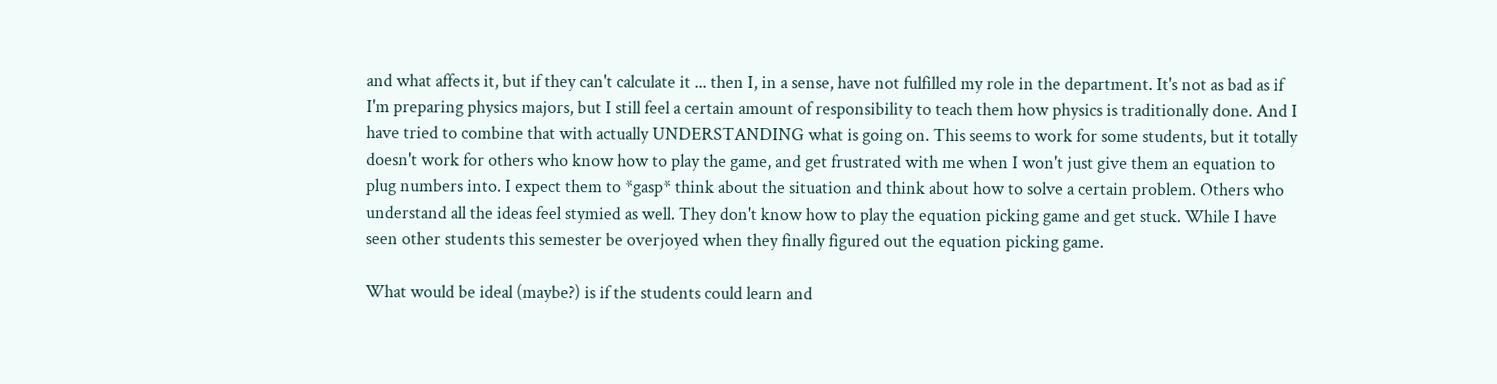and what affects it, but if they can't calculate it ... then I, in a sense, have not fulfilled my role in the department. It's not as bad as if I'm preparing physics majors, but I still feel a certain amount of responsibility to teach them how physics is traditionally done. And I have tried to combine that with actually UNDERSTANDING what is going on. This seems to work for some students, but it totally doesn't work for others who know how to play the game, and get frustrated with me when I won't just give them an equation to plug numbers into. I expect them to *gasp* think about the situation and think about how to solve a certain problem. Others who understand all the ideas feel stymied as well. They don't know how to play the equation picking game and get stuck. While I have seen other students this semester be overjoyed when they finally figured out the equation picking game.

What would be ideal (maybe?) is if the students could learn and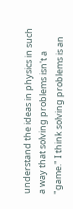understand the ideas in physics in such a way that solving problems isn't a "game." I think solving problems is an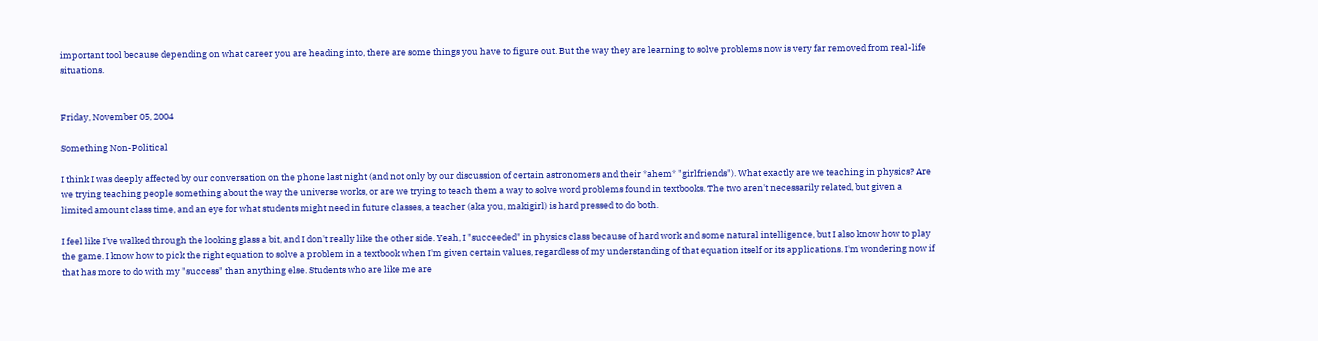important tool because depending on what career you are heading into, there are some things you have to figure out. But the way they are learning to solve problems now is very far removed from real-life situations.


Friday, November 05, 2004

Something Non-Political

I think I was deeply affected by our conversation on the phone last night (and not only by our discussion of certain astronomers and their *ahem* "girlfriends"). What exactly are we teaching in physics? Are we trying teaching people something about the way the universe works, or are we trying to teach them a way to solve word problems found in textbooks. The two aren't necessarily related, but given a limited amount class time, and an eye for what students might need in future classes, a teacher (aka you, makigirl) is hard pressed to do both.

I feel like I've walked through the looking glass a bit, and I don't really like the other side. Yeah, I "succeeded" in physics class because of hard work and some natural intelligence, but I also know how to play the game. I know how to pick the right equation to solve a problem in a textbook when I'm given certain values, regardless of my understanding of that equation itself or its applications. I'm wondering now if that has more to do with my "success" than anything else. Students who are like me are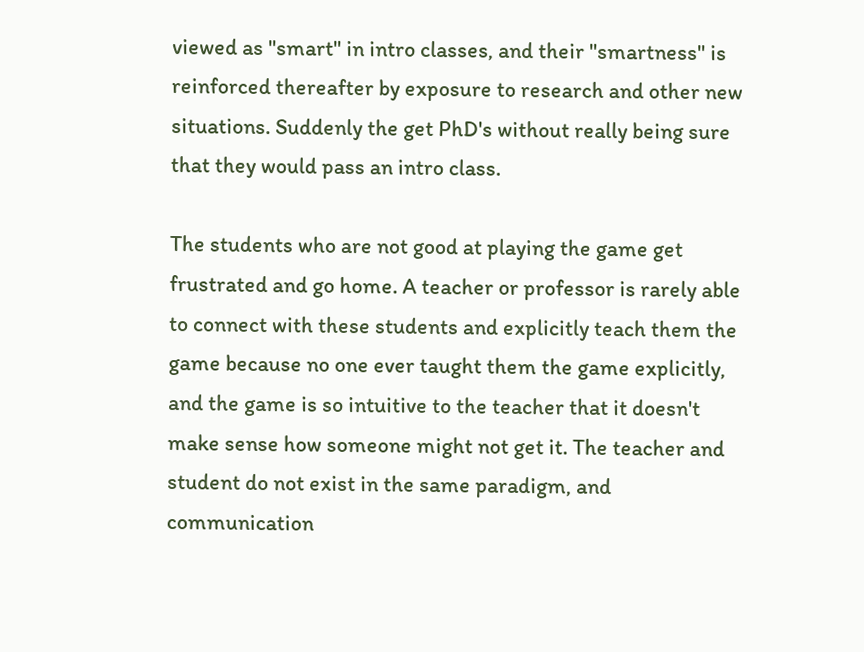viewed as "smart" in intro classes, and their "smartness" is reinforced thereafter by exposure to research and other new situations. Suddenly the get PhD's without really being sure that they would pass an intro class.

The students who are not good at playing the game get frustrated and go home. A teacher or professor is rarely able to connect with these students and explicitly teach them the game because no one ever taught them the game explicitly, and the game is so intuitive to the teacher that it doesn't make sense how someone might not get it. The teacher and student do not exist in the same paradigm, and communication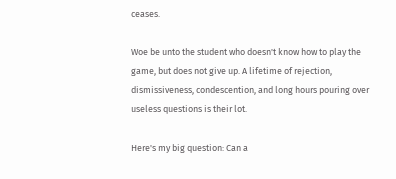ceases.

Woe be unto the student who doesn't know how to play the game, but does not give up. A lifetime of rejection, dismissiveness, condescention, and long hours pouring over useless questions is their lot.

Here's my big question: Can a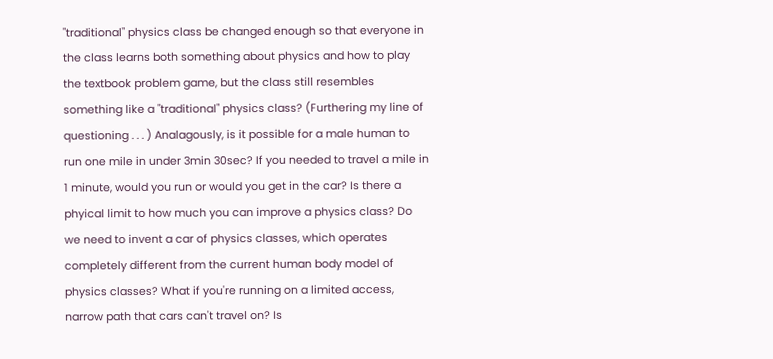"traditional" physics class be changed enough so that everyone in the class learns both something about physics and how to play the textbook problem game, but the class still resembles something like a "traditional" physics class? (Furthering my line of questioning . . . ) Analagously, is it possible for a male human to run one mile in under 3min 30sec? If you needed to travel a mile in 1 minute, would you run or would you get in the car? Is there a phyical limit to how much you can improve a physics class? Do we need to invent a car of physics classes, which operates completely different from the current human body model of physics classes? What if you're running on a limited access, narrow path that cars can't travel on? Is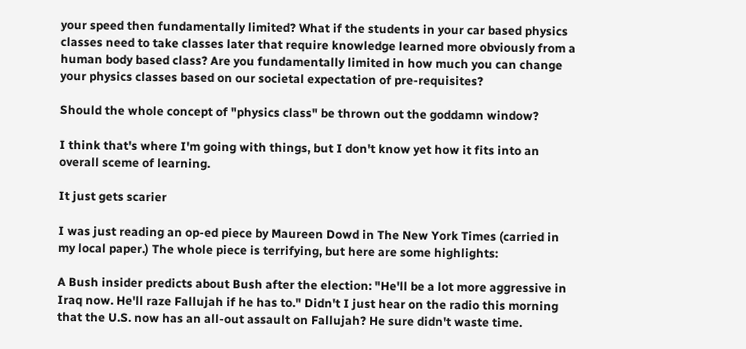your speed then fundamentally limited? What if the students in your car based physics classes need to take classes later that require knowledge learned more obviously from a human body based class? Are you fundamentally limited in how much you can change your physics classes based on our societal expectation of pre-requisites?

Should the whole concept of "physics class" be thrown out the goddamn window?

I think that's where I'm going with things, but I don't know yet how it fits into an overall sceme of learning.

It just gets scarier

I was just reading an op-ed piece by Maureen Dowd in The New York Times (carried in my local paper.) The whole piece is terrifying, but here are some highlights:

A Bush insider predicts about Bush after the election: "He'll be a lot more aggressive in Iraq now. He'll raze Fallujah if he has to." Didn't I just hear on the radio this morning that the U.S. now has an all-out assault on Fallujah? He sure didn't waste time.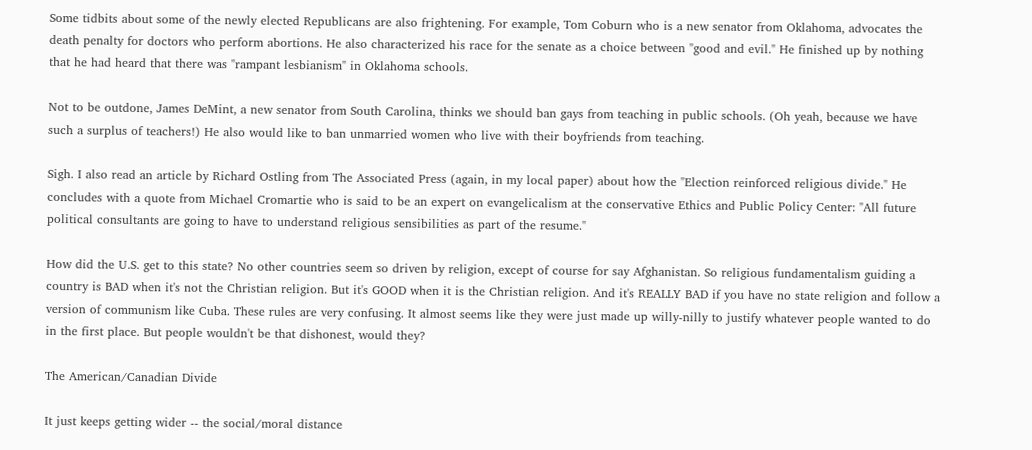Some tidbits about some of the newly elected Republicans are also frightening. For example, Tom Coburn who is a new senator from Oklahoma, advocates the death penalty for doctors who perform abortions. He also characterized his race for the senate as a choice between "good and evil." He finished up by nothing that he had heard that there was "rampant lesbianism" in Oklahoma schools.

Not to be outdone, James DeMint, a new senator from South Carolina, thinks we should ban gays from teaching in public schools. (Oh yeah, because we have such a surplus of teachers!) He also would like to ban unmarried women who live with their boyfriends from teaching.

Sigh. I also read an article by Richard Ostling from The Associated Press (again, in my local paper) about how the "Election reinforced religious divide." He concludes with a quote from Michael Cromartie who is said to be an expert on evangelicalism at the conservative Ethics and Public Policy Center: "All future political consultants are going to have to understand religious sensibilities as part of the resume."

How did the U.S. get to this state? No other countries seem so driven by religion, except of course for say Afghanistan. So religious fundamentalism guiding a country is BAD when it's not the Christian religion. But it's GOOD when it is the Christian religion. And it's REALLY BAD if you have no state religion and follow a version of communism like Cuba. These rules are very confusing. It almost seems like they were just made up willy-nilly to justify whatever people wanted to do in the first place. But people wouldn't be that dishonest, would they?

The American/Canadian Divide

It just keeps getting wider -- the social/moral distance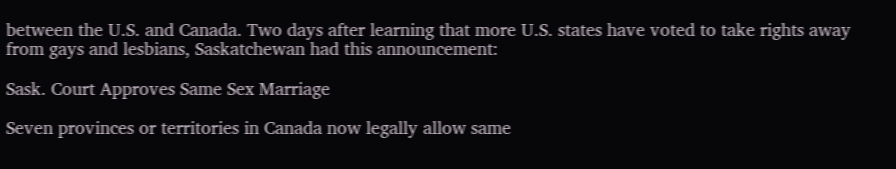between the U.S. and Canada. Two days after learning that more U.S. states have voted to take rights away from gays and lesbians, Saskatchewan had this announcement:

Sask. Court Approves Same Sex Marriage

Seven provinces or territories in Canada now legally allow same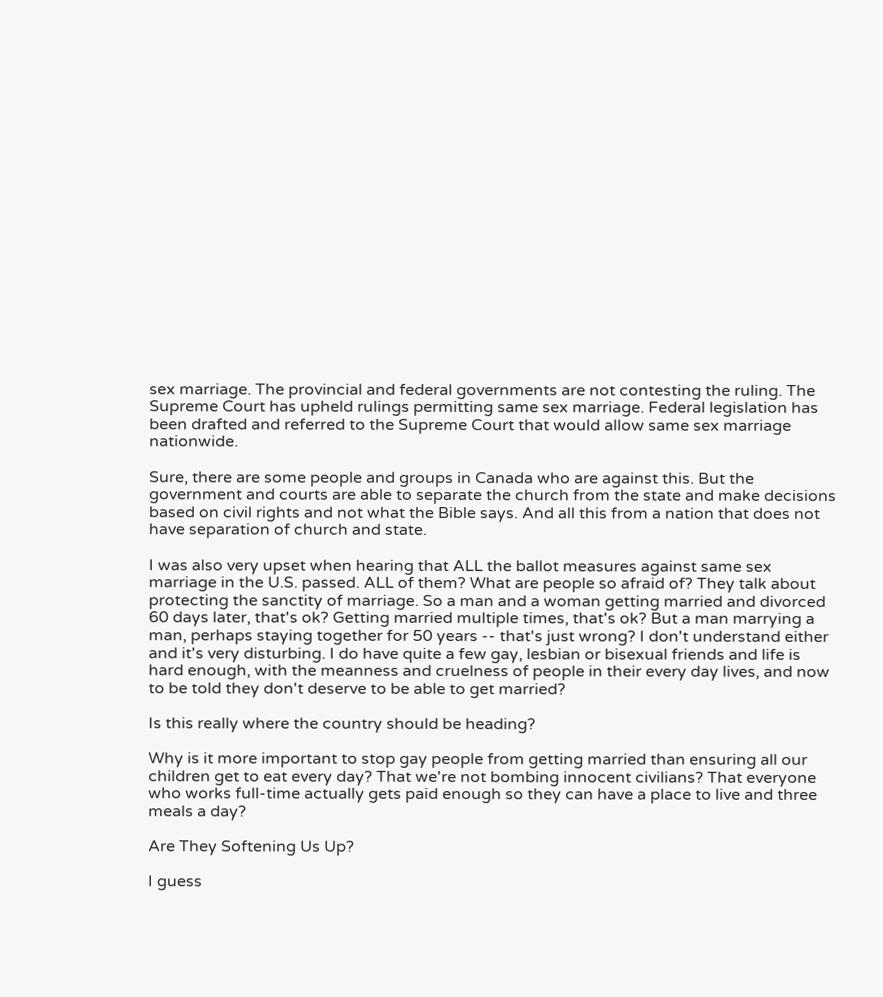sex marriage. The provincial and federal governments are not contesting the ruling. The Supreme Court has upheld rulings permitting same sex marriage. Federal legislation has been drafted and referred to the Supreme Court that would allow same sex marriage nationwide.

Sure, there are some people and groups in Canada who are against this. But the government and courts are able to separate the church from the state and make decisions based on civil rights and not what the Bible says. And all this from a nation that does not have separation of church and state.

I was also very upset when hearing that ALL the ballot measures against same sex marriage in the U.S. passed. ALL of them? What are people so afraid of? They talk about protecting the sanctity of marriage. So a man and a woman getting married and divorced 60 days later, that's ok? Getting married multiple times, that's ok? But a man marrying a man, perhaps staying together for 50 years -- that's just wrong? I don't understand either and it's very disturbing. I do have quite a few gay, lesbian or bisexual friends and life is hard enough, with the meanness and cruelness of people in their every day lives, and now to be told they don't deserve to be able to get married?

Is this really where the country should be heading?

Why is it more important to stop gay people from getting married than ensuring all our children get to eat every day? That we're not bombing innocent civilians? That everyone who works full-time actually gets paid enough so they can have a place to live and three meals a day?

Are They Softening Us Up?

I guess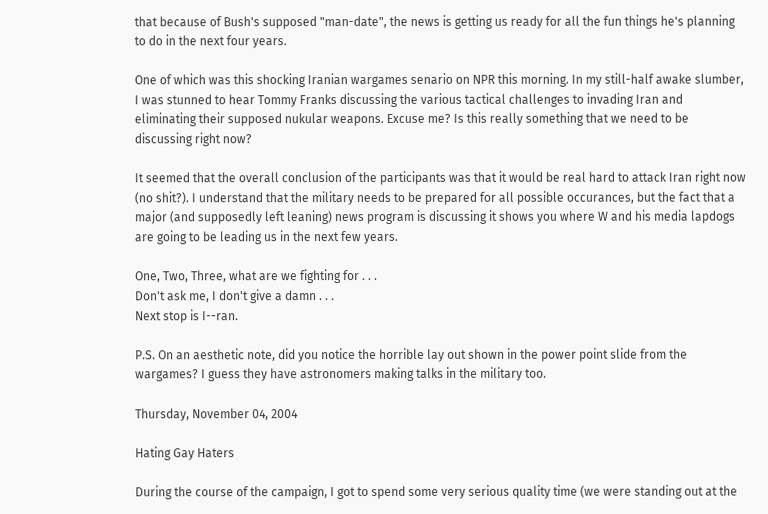that because of Bush's supposed "man-date", the news is getting us ready for all the fun things he's planning to do in the next four years.

One of which was this shocking Iranian wargames senario on NPR this morning. In my still-half awake slumber, I was stunned to hear Tommy Franks discussing the various tactical challenges to invading Iran and eliminating their supposed nukular weapons. Excuse me? Is this really something that we need to be discussing right now?

It seemed that the overall conclusion of the participants was that it would be real hard to attack Iran right now (no shit?). I understand that the military needs to be prepared for all possible occurances, but the fact that a major (and supposedly left leaning) news program is discussing it shows you where W and his media lapdogs are going to be leading us in the next few years.

One, Two, Three, what are we fighting for . . .
Don't ask me, I don't give a damn . . .
Next stop is I--ran.

P.S. On an aesthetic note, did you notice the horrible lay out shown in the power point slide from the wargames? I guess they have astronomers making talks in the military too.

Thursday, November 04, 2004

Hating Gay Haters

During the course of the campaign, I got to spend some very serious quality time (we were standing out at the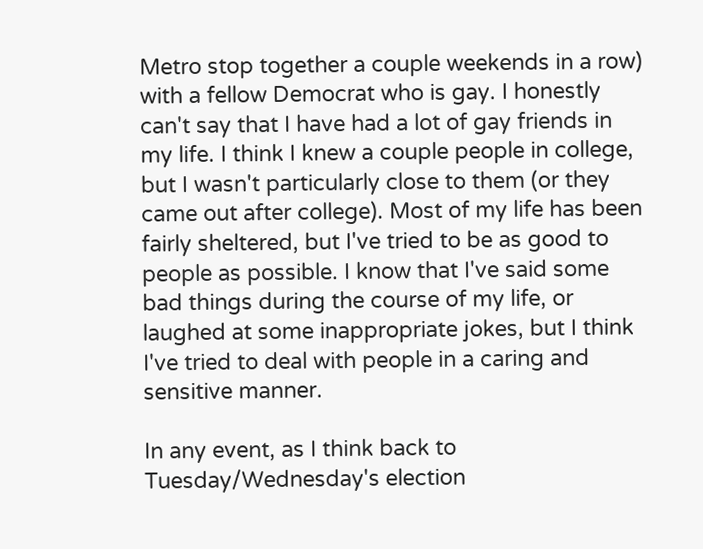Metro stop together a couple weekends in a row) with a fellow Democrat who is gay. I honestly can't say that I have had a lot of gay friends in my life. I think I knew a couple people in college, but I wasn't particularly close to them (or they came out after college). Most of my life has been fairly sheltered, but I've tried to be as good to people as possible. I know that I've said some bad things during the course of my life, or laughed at some inappropriate jokes, but I think I've tried to deal with people in a caring and sensitive manner.

In any event, as I think back to Tuesday/Wednesday's election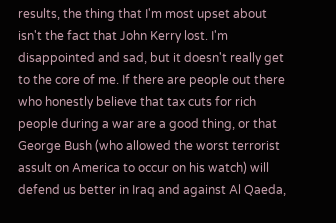results, the thing that I'm most upset about isn't the fact that John Kerry lost. I'm disappointed and sad, but it doesn't really get to the core of me. If there are people out there who honestly believe that tax cuts for rich people during a war are a good thing, or that George Bush (who allowed the worst terrorist assult on America to occur on his watch) will defend us better in Iraq and against Al Qaeda,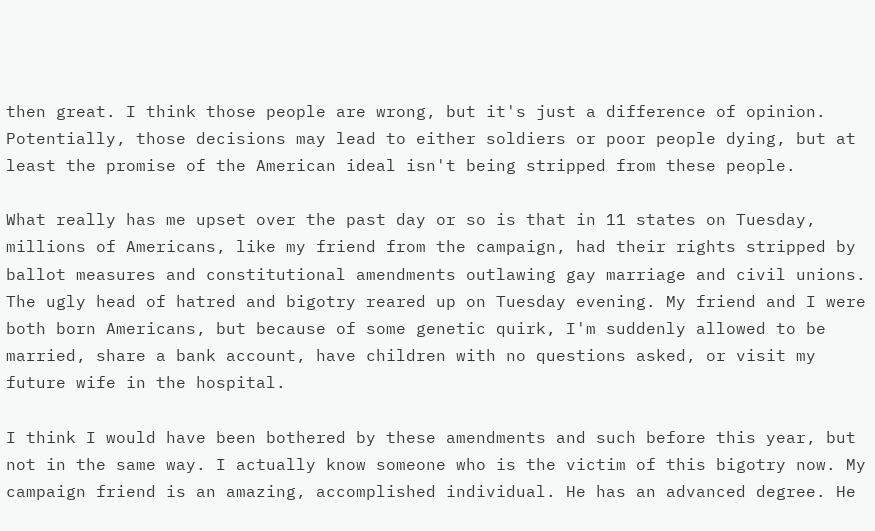then great. I think those people are wrong, but it's just a difference of opinion. Potentially, those decisions may lead to either soldiers or poor people dying, but at least the promise of the American ideal isn't being stripped from these people.

What really has me upset over the past day or so is that in 11 states on Tuesday, millions of Americans, like my friend from the campaign, had their rights stripped by ballot measures and constitutional amendments outlawing gay marriage and civil unions. The ugly head of hatred and bigotry reared up on Tuesday evening. My friend and I were both born Americans, but because of some genetic quirk, I'm suddenly allowed to be married, share a bank account, have children with no questions asked, or visit my future wife in the hospital.

I think I would have been bothered by these amendments and such before this year, but not in the same way. I actually know someone who is the victim of this bigotry now. My campaign friend is an amazing, accomplished individual. He has an advanced degree. He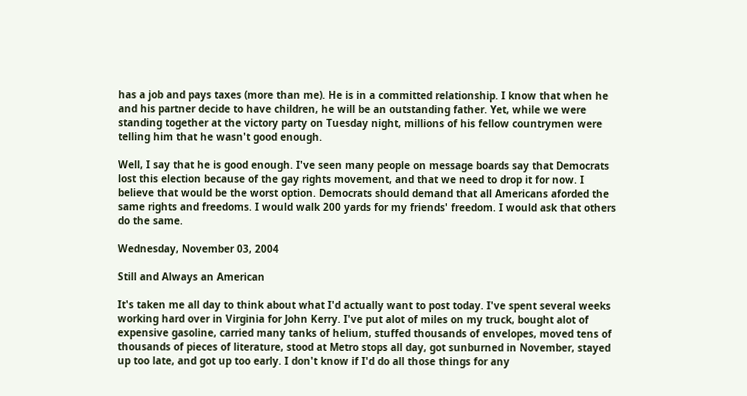has a job and pays taxes (more than me). He is in a committed relationship. I know that when he and his partner decide to have children, he will be an outstanding father. Yet, while we were standing together at the victory party on Tuesday night, millions of his fellow countrymen were telling him that he wasn't good enough.

Well, I say that he is good enough. I've seen many people on message boards say that Democrats lost this election because of the gay rights movement, and that we need to drop it for now. I believe that would be the worst option. Democrats should demand that all Americans aforded the same rights and freedoms. I would walk 200 yards for my friends' freedom. I would ask that others do the same.

Wednesday, November 03, 2004

Still and Always an American

It's taken me all day to think about what I'd actually want to post today. I've spent several weeks working hard over in Virginia for John Kerry. I've put alot of miles on my truck, bought alot of expensive gasoline, carried many tanks of helium, stuffed thousands of envelopes, moved tens of thousands of pieces of literature, stood at Metro stops all day, got sunburned in November, stayed up too late, and got up too early. I don't know if I'd do all those things for any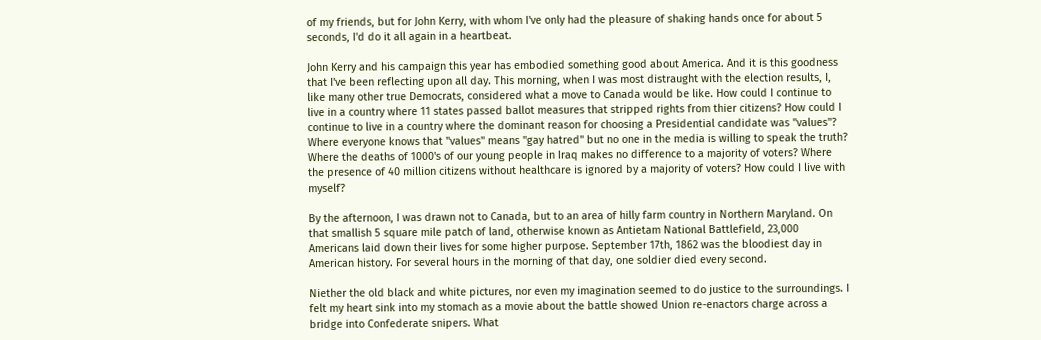of my friends, but for John Kerry, with whom I've only had the pleasure of shaking hands once for about 5 seconds, I'd do it all again in a heartbeat.

John Kerry and his campaign this year has embodied something good about America. And it is this goodness that I've been reflecting upon all day. This morning, when I was most distraught with the election results, I, like many other true Democrats, considered what a move to Canada would be like. How could I continue to live in a country where 11 states passed ballot measures that stripped rights from thier citizens? How could I continue to live in a country where the dominant reason for choosing a Presidential candidate was "values"? Where everyone knows that "values" means "gay hatred" but no one in the media is willing to speak the truth? Where the deaths of 1000's of our young people in Iraq makes no difference to a majority of voters? Where the presence of 40 million citizens without healthcare is ignored by a majority of voters? How could I live with myself?

By the afternoon, I was drawn not to Canada, but to an area of hilly farm country in Northern Maryland. On that smallish 5 square mile patch of land, otherwise known as Antietam National Battlefield, 23,000 Americans laid down their lives for some higher purpose. September 17th, 1862 was the bloodiest day in American history. For several hours in the morning of that day, one soldier died every second.

Niether the old black and white pictures, nor even my imagination seemed to do justice to the surroundings. I felt my heart sink into my stomach as a movie about the battle showed Union re-enactors charge across a bridge into Confederate snipers. What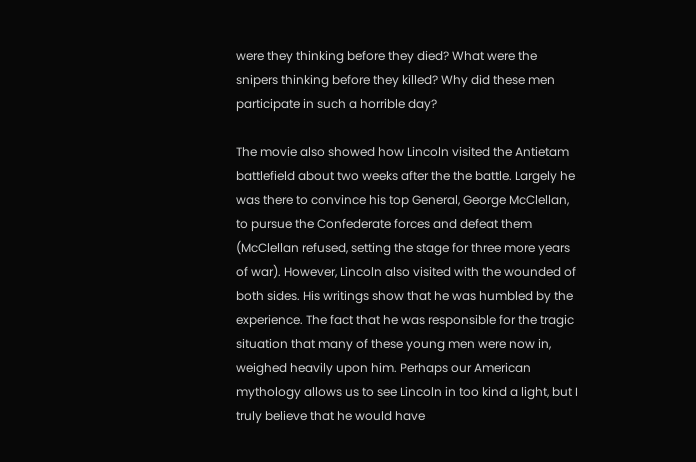were they thinking before they died? What were the snipers thinking before they killed? Why did these men participate in such a horrible day?

The movie also showed how Lincoln visited the Antietam battlefield about two weeks after the the battle. Largely he was there to convince his top General, George McClellan, to pursue the Confederate forces and defeat them (McClellan refused, setting the stage for three more years of war). However, Lincoln also visited with the wounded of both sides. His writings show that he was humbled by the experience. The fact that he was responsible for the tragic situation that many of these young men were now in, weighed heavily upon him. Perhaps our American mythology allows us to see Lincoln in too kind a light, but I truly believe that he would have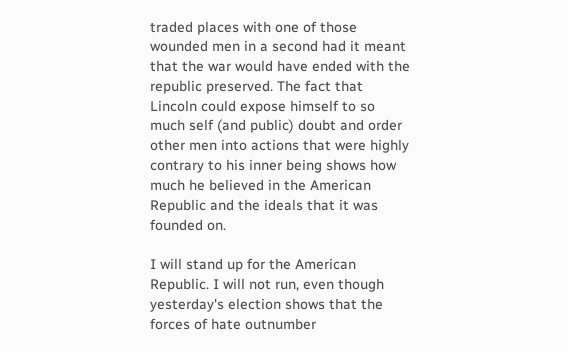traded places with one of those wounded men in a second had it meant that the war would have ended with the republic preserved. The fact that Lincoln could expose himself to so much self (and public) doubt and order other men into actions that were highly contrary to his inner being shows how much he believed in the American Republic and the ideals that it was founded on.

I will stand up for the American Republic. I will not run, even though yesterday's election shows that the forces of hate outnumber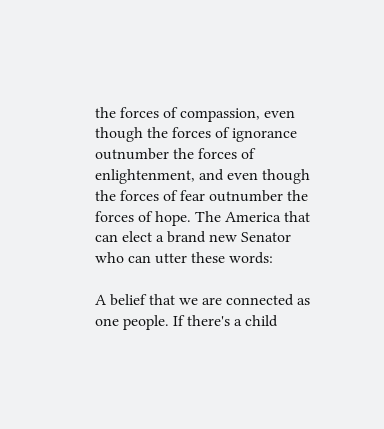the forces of compassion, even though the forces of ignorance outnumber the forces of enlightenment, and even though the forces of fear outnumber the forces of hope. The America that can elect a brand new Senator who can utter these words:

A belief that we are connected as one people. If there's a child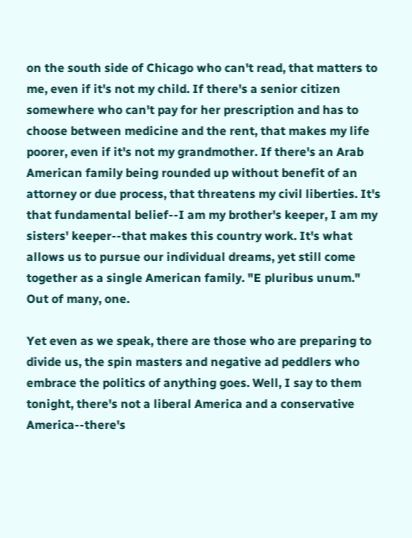on the south side of Chicago who can't read, that matters to me, even if it's not my child. If there's a senior citizen somewhere who can't pay for her prescription and has to choose between medicine and the rent, that makes my life poorer, even if it's not my grandmother. If there's an Arab American family being rounded up without benefit of an attorney or due process, that threatens my civil liberties. It's that fundamental belief--I am my brother's keeper, I am my sisters' keeper--that makes this country work. It's what allows us to pursue our individual dreams, yet still come together as a single American family. "E pluribus unum." Out of many, one.

Yet even as we speak, there are those who are preparing to divide us, the spin masters and negative ad peddlers who embrace the politics of anything goes. Well, I say to them tonight, there's not a liberal America and a conservative America--there's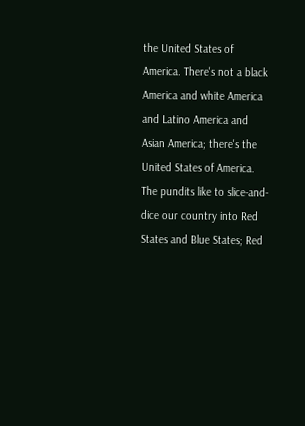the United States of America. There's not a black America and white America and Latino America and Asian America; there's the United States of America. The pundits like to slice-and-dice our country into Red States and Blue States; Red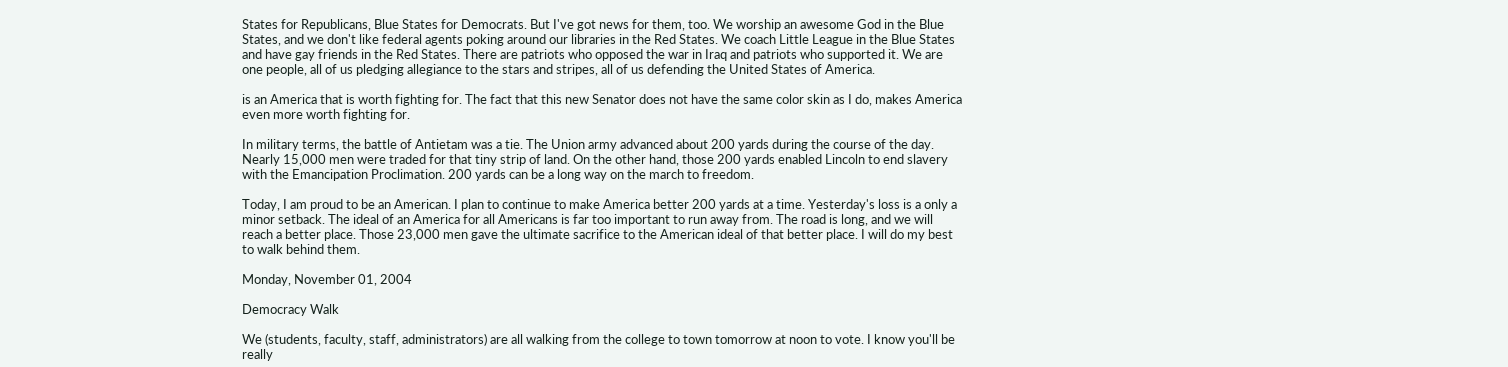States for Republicans, Blue States for Democrats. But I've got news for them, too. We worship an awesome God in the Blue States, and we don't like federal agents poking around our libraries in the Red States. We coach Little League in the Blue States and have gay friends in the Red States. There are patriots who opposed the war in Iraq and patriots who supported it. We are one people, all of us pledging allegiance to the stars and stripes, all of us defending the United States of America.

is an America that is worth fighting for. The fact that this new Senator does not have the same color skin as I do, makes America even more worth fighting for.

In military terms, the battle of Antietam was a tie. The Union army advanced about 200 yards during the course of the day. Nearly 15,000 men were traded for that tiny strip of land. On the other hand, those 200 yards enabled Lincoln to end slavery with the Emancipation Proclimation. 200 yards can be a long way on the march to freedom.

Today, I am proud to be an American. I plan to continue to make America better 200 yards at a time. Yesterday's loss is a only a minor setback. The ideal of an America for all Americans is far too important to run away from. The road is long, and we will reach a better place. Those 23,000 men gave the ultimate sacrifice to the American ideal of that better place. I will do my best to walk behind them.

Monday, November 01, 2004

Democracy Walk

We (students, faculty, staff, administrators) are all walking from the college to town tomorrow at noon to vote. I know you'll be really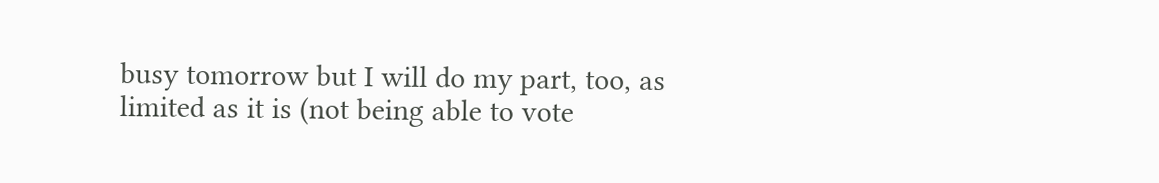busy tomorrow but I will do my part, too, as limited as it is (not being able to vote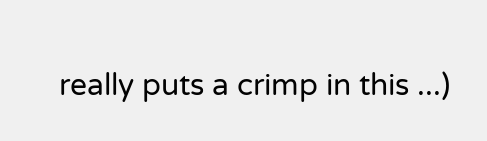really puts a crimp in this ...)